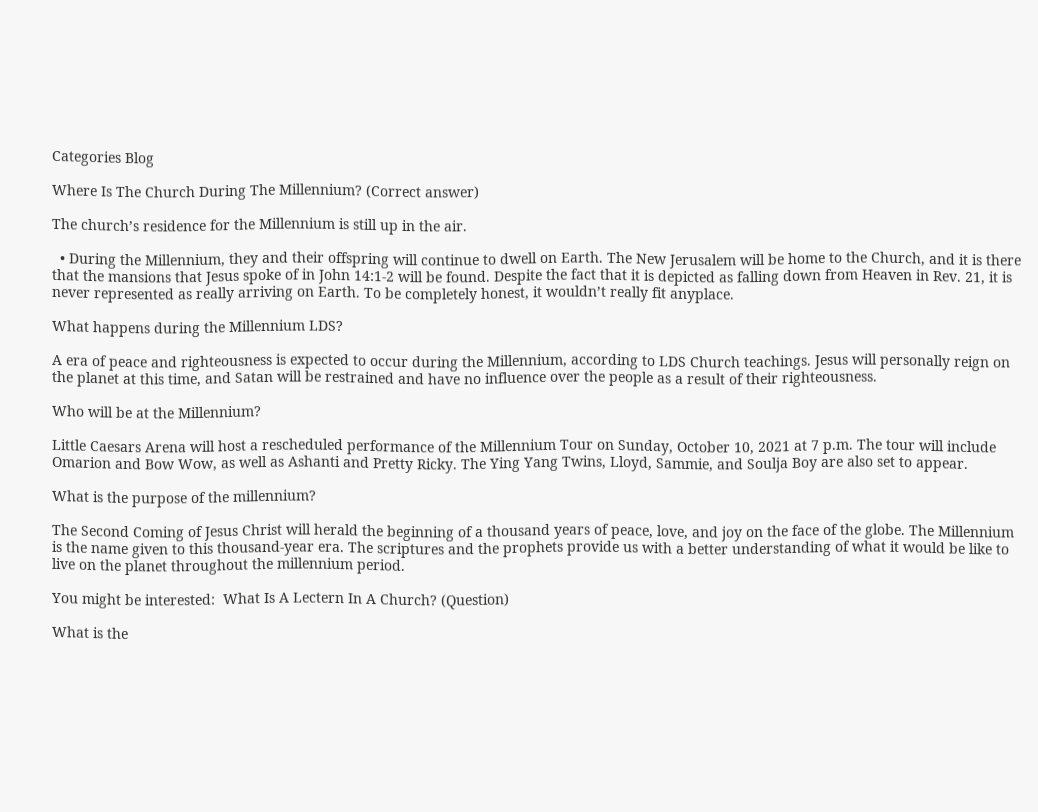Categories Blog

Where Is The Church During The Millennium? (Correct answer)

The church’s residence for the Millennium is still up in the air.

  • During the Millennium, they and their offspring will continue to dwell on Earth. The New Jerusalem will be home to the Church, and it is there that the mansions that Jesus spoke of in John 14:1-2 will be found. Despite the fact that it is depicted as falling down from Heaven in Rev. 21, it is never represented as really arriving on Earth. To be completely honest, it wouldn’t really fit anyplace.

What happens during the Millennium LDS?

A era of peace and righteousness is expected to occur during the Millennium, according to LDS Church teachings. Jesus will personally reign on the planet at this time, and Satan will be restrained and have no influence over the people as a result of their righteousness.

Who will be at the Millennium?

Little Caesars Arena will host a rescheduled performance of the Millennium Tour on Sunday, October 10, 2021 at 7 p.m. The tour will include Omarion and Bow Wow, as well as Ashanti and Pretty Ricky. The Ying Yang Twins, Lloyd, Sammie, and Soulja Boy are also set to appear.

What is the purpose of the millennium?

The Second Coming of Jesus Christ will herald the beginning of a thousand years of peace, love, and joy on the face of the globe. The Millennium is the name given to this thousand-year era. The scriptures and the prophets provide us with a better understanding of what it would be like to live on the planet throughout the millennium period.

You might be interested:  What Is A Lectern In A Church? (Question)

What is the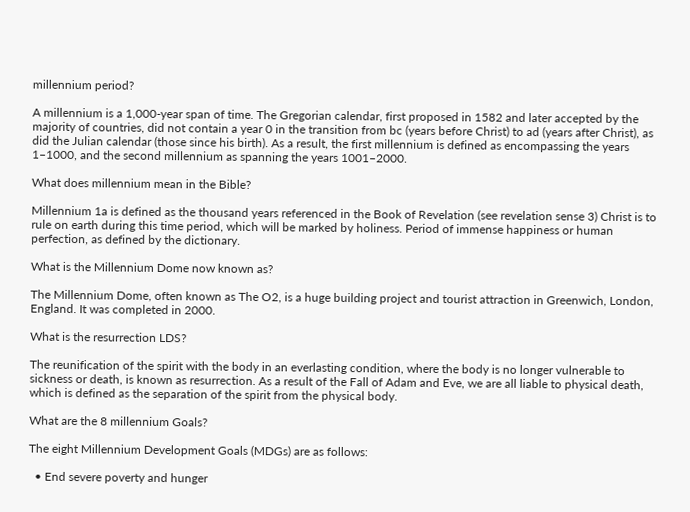millennium period?

A millennium is a 1,000-year span of time. The Gregorian calendar, first proposed in 1582 and later accepted by the majority of countries, did not contain a year 0 in the transition from bc (years before Christ) to ad (years after Christ), as did the Julian calendar (those since his birth). As a result, the first millennium is defined as encompassing the years 1–1000, and the second millennium as spanning the years 1001–2000.

What does millennium mean in the Bible?

Millennium 1a is defined as the thousand years referenced in the Book of Revelation (see revelation sense 3) Christ is to rule on earth during this time period, which will be marked by holiness. Period of immense happiness or human perfection, as defined by the dictionary.

What is the Millennium Dome now known as?

The Millennium Dome, often known as The O2, is a huge building project and tourist attraction in Greenwich, London, England. It was completed in 2000.

What is the resurrection LDS?

The reunification of the spirit with the body in an everlasting condition, where the body is no longer vulnerable to sickness or death, is known as resurrection. As a result of the Fall of Adam and Eve, we are all liable to physical death, which is defined as the separation of the spirit from the physical body.

What are the 8 millennium Goals?

The eight Millennium Development Goals (MDGs) are as follows:

  • End severe poverty and hunger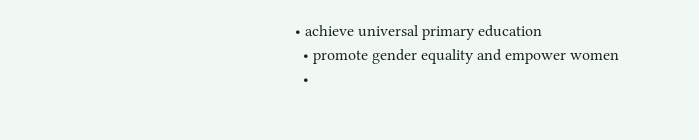• achieve universal primary education
  • promote gender equality and empower women
  •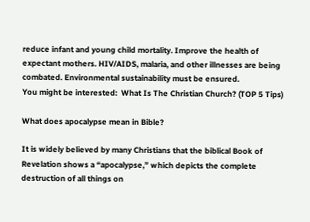reduce infant and young child mortality. Improve the health of expectant mothers. HIV/AIDS, malaria, and other illnesses are being combated. Environmental sustainability must be ensured.
You might be interested:  What Is The Christian Church? (TOP 5 Tips)

What does apocalypse mean in Bible?

It is widely believed by many Christians that the biblical Book of Revelation shows a “apocalypse,” which depicts the complete destruction of all things on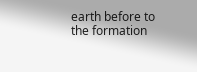earth before to the formation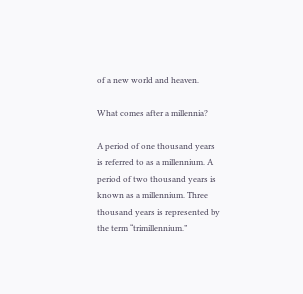of a new world and heaven.

What comes after a millennia?

A period of one thousand years is referred to as a millennium. A period of two thousand years is known as a millennium. Three thousand years is represented by the term “trimillennium.”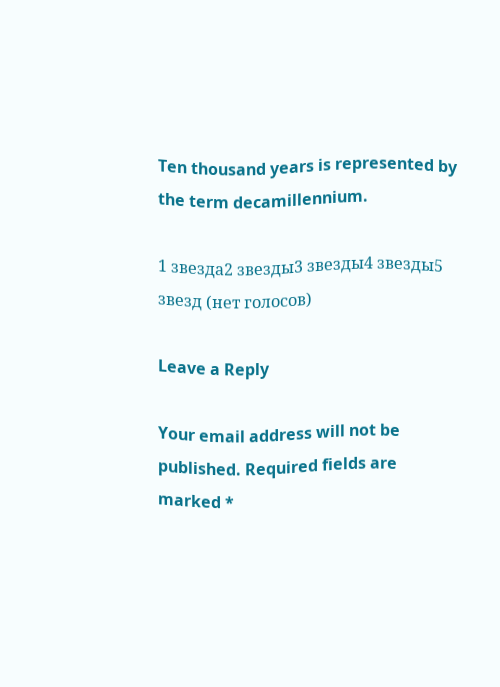Ten thousand years is represented by the term decamillennium.

1 звезда2 звезды3 звезды4 звезды5 звезд (нет голосов)

Leave a Reply

Your email address will not be published. Required fields are marked *